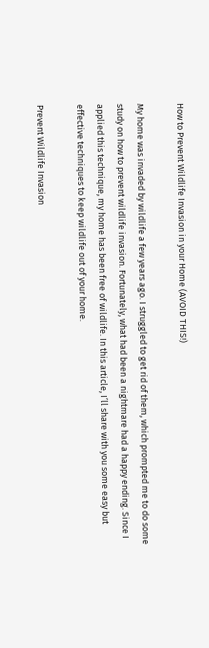How to Prevent Wildlife Invasion in your Home (AVOID THIS!)

My home was invaded by wildlife a few years ago. I struggled to get rid of them, which prompted me to do some study on how to prevent wildlife invasion. Fortunately, what had been a nightmare had a happy ending. Since I applied this technique, my home has been free of wildlife. In this article, I’ll share with you some easy but effective techniques to keep wildlife out of your home.

Prevent Wildlife Invasion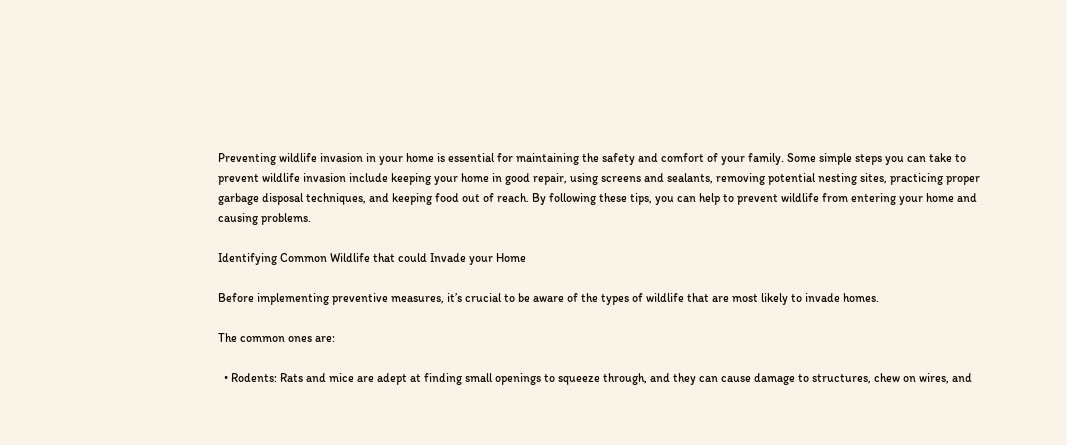Preventing wildlife invasion in your home is essential for maintaining the safety and comfort of your family. Some simple steps you can take to prevent wildlife invasion include keeping your home in good repair, using screens and sealants, removing potential nesting sites, practicing proper garbage disposal techniques, and keeping food out of reach. By following these tips, you can help to prevent wildlife from entering your home and causing problems.

Identifying Common Wildlife that could Invade your Home

Before implementing preventive measures, it’s crucial to be aware of the types of wildlife that are most likely to invade homes.

The common ones are:

  • Rodents: Rats and mice are adept at finding small openings to squeeze through, and they can cause damage to structures, chew on wires, and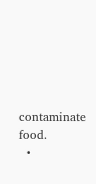contaminate food.
  •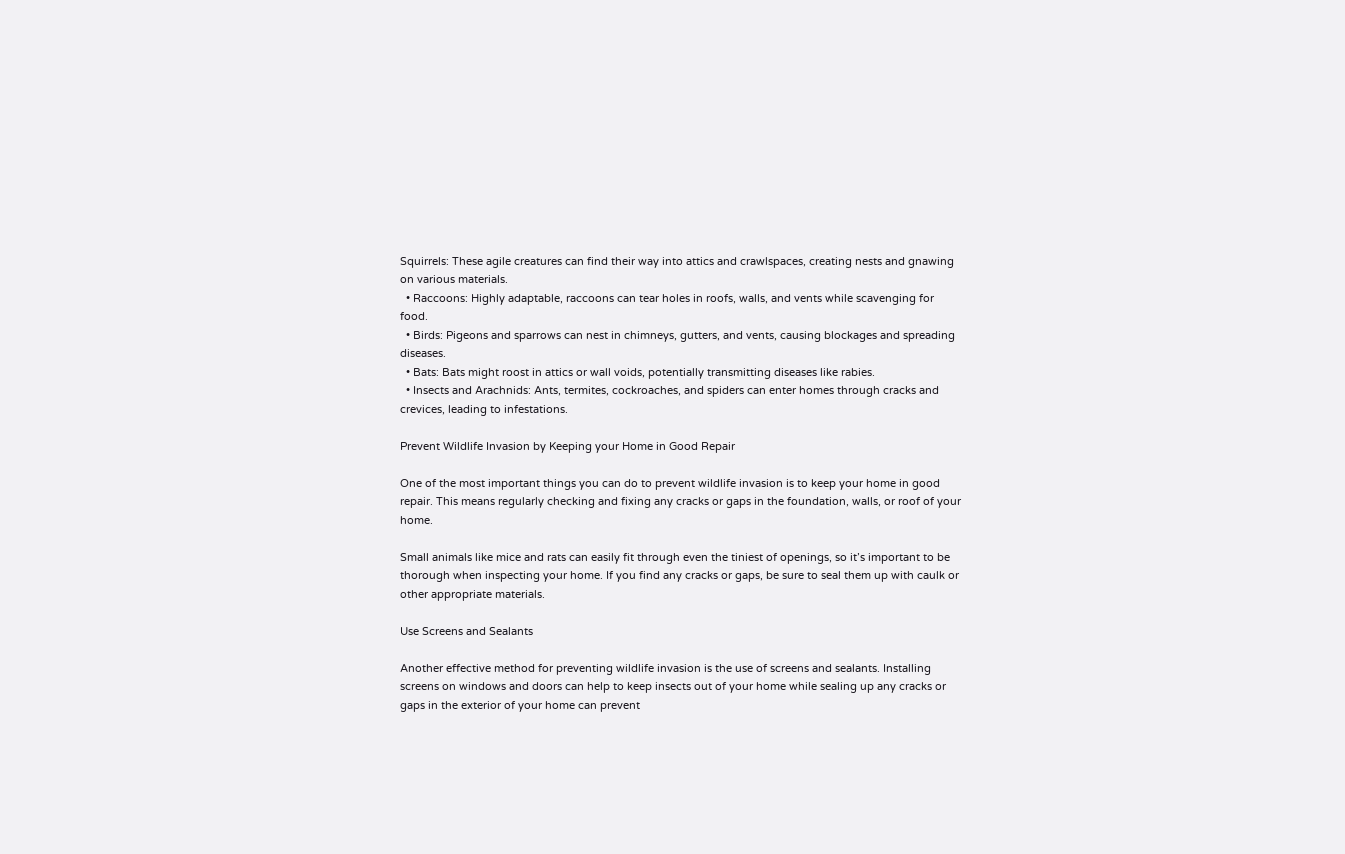Squirrels: These agile creatures can find their way into attics and crawlspaces, creating nests and gnawing on various materials.
  • Raccoons: Highly adaptable, raccoons can tear holes in roofs, walls, and vents while scavenging for food.
  • Birds: Pigeons and sparrows can nest in chimneys, gutters, and vents, causing blockages and spreading diseases.
  • Bats: Bats might roost in attics or wall voids, potentially transmitting diseases like rabies.
  • Insects and Arachnids: Ants, termites, cockroaches, and spiders can enter homes through cracks and crevices, leading to infestations.

Prevent Wildlife Invasion by Keeping your Home in Good Repair

One of the most important things you can do to prevent wildlife invasion is to keep your home in good repair. This means regularly checking and fixing any cracks or gaps in the foundation, walls, or roof of your home.

Small animals like mice and rats can easily fit through even the tiniest of openings, so it’s important to be thorough when inspecting your home. If you find any cracks or gaps, be sure to seal them up with caulk or other appropriate materials.

Use Screens and Sealants

Another effective method for preventing wildlife invasion is the use of screens and sealants. Installing screens on windows and doors can help to keep insects out of your home while sealing up any cracks or gaps in the exterior of your home can prevent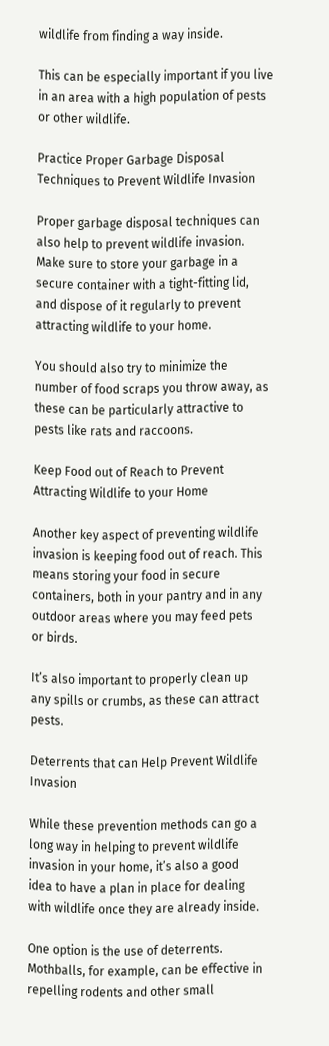wildlife from finding a way inside.

This can be especially important if you live in an area with a high population of pests or other wildlife.

Practice Proper Garbage Disposal Techniques to Prevent Wildlife Invasion

Proper garbage disposal techniques can also help to prevent wildlife invasion. Make sure to store your garbage in a secure container with a tight-fitting lid, and dispose of it regularly to prevent attracting wildlife to your home.

You should also try to minimize the number of food scraps you throw away, as these can be particularly attractive to pests like rats and raccoons.

Keep Food out of Reach to Prevent Attracting Wildlife to your Home

Another key aspect of preventing wildlife invasion is keeping food out of reach. This means storing your food in secure containers, both in your pantry and in any outdoor areas where you may feed pets or birds.

It’s also important to properly clean up any spills or crumbs, as these can attract pests.

Deterrents that can Help Prevent Wildlife Invasion

While these prevention methods can go a long way in helping to prevent wildlife invasion in your home, it’s also a good idea to have a plan in place for dealing with wildlife once they are already inside.

One option is the use of deterrents. Mothballs, for example, can be effective in repelling rodents and other small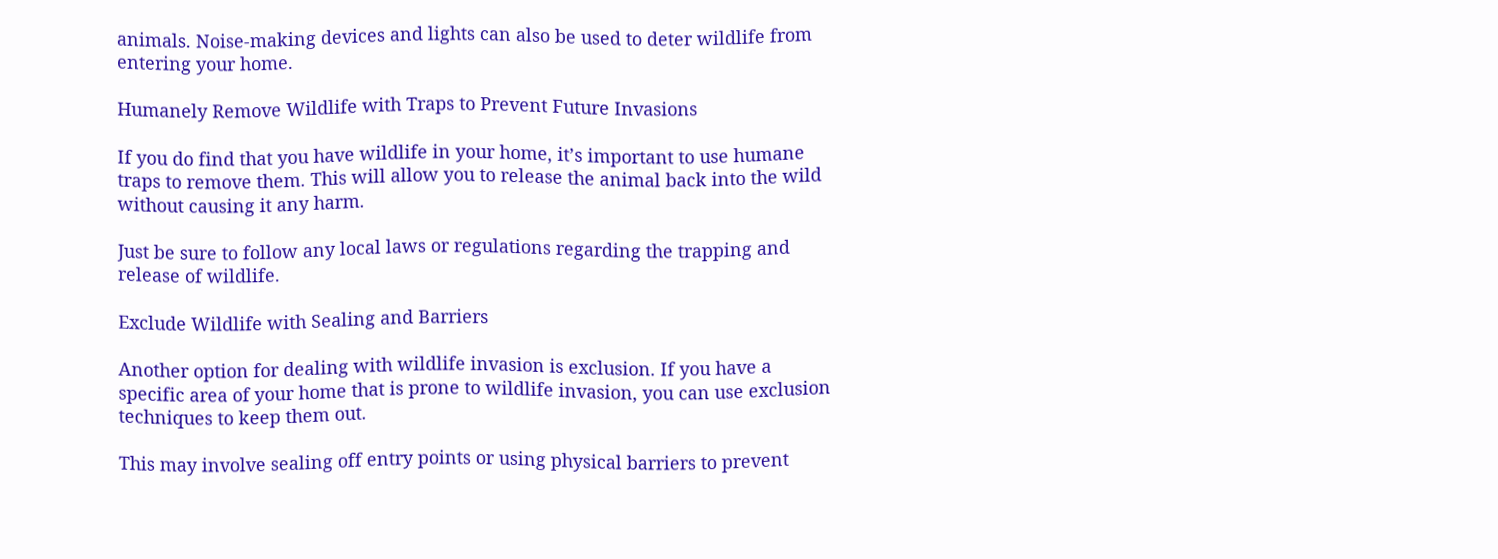animals. Noise-making devices and lights can also be used to deter wildlife from entering your home.

Humanely Remove Wildlife with Traps to Prevent Future Invasions

If you do find that you have wildlife in your home, it’s important to use humane traps to remove them. This will allow you to release the animal back into the wild without causing it any harm.

Just be sure to follow any local laws or regulations regarding the trapping and release of wildlife.

Exclude Wildlife with Sealing and Barriers

Another option for dealing with wildlife invasion is exclusion. If you have a specific area of your home that is prone to wildlife invasion, you can use exclusion techniques to keep them out.

This may involve sealing off entry points or using physical barriers to prevent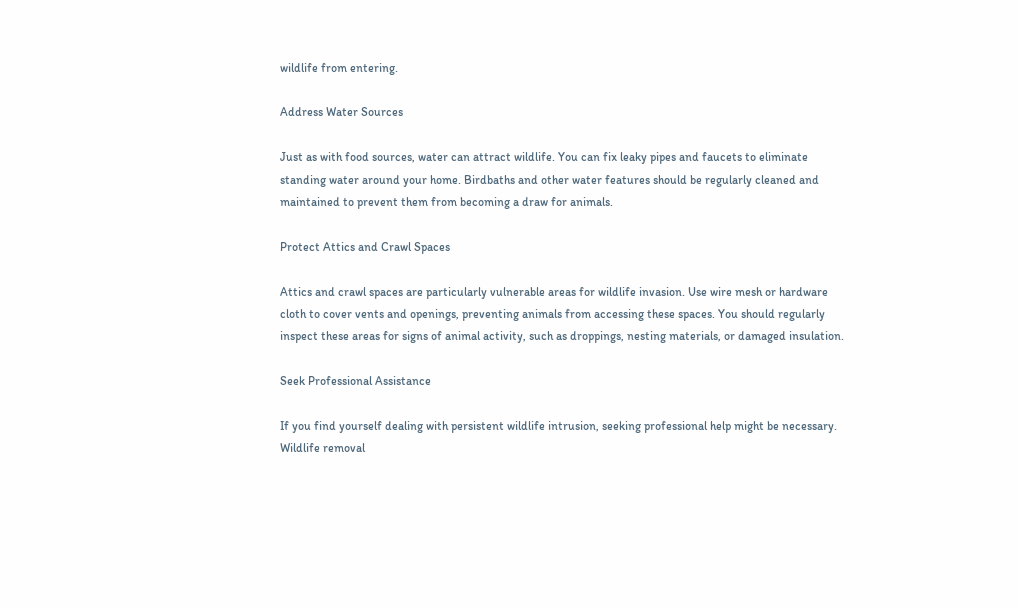wildlife from entering.

Address Water Sources

Just as with food sources, water can attract wildlife. You can fix leaky pipes and faucets to eliminate standing water around your home. Birdbaths and other water features should be regularly cleaned and maintained to prevent them from becoming a draw for animals.

Protect Attics and Crawl Spaces

Attics and crawl spaces are particularly vulnerable areas for wildlife invasion. Use wire mesh or hardware cloth to cover vents and openings, preventing animals from accessing these spaces. You should regularly inspect these areas for signs of animal activity, such as droppings, nesting materials, or damaged insulation.

Seek Professional Assistance

If you find yourself dealing with persistent wildlife intrusion, seeking professional help might be necessary. Wildlife removal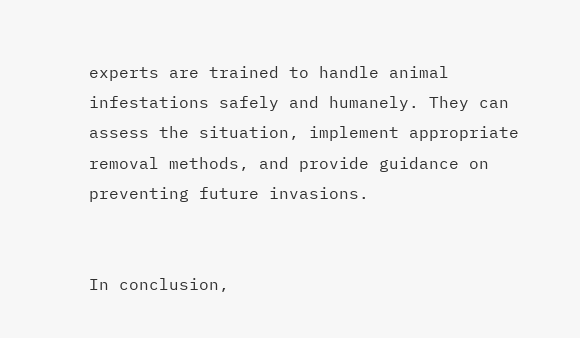experts are trained to handle animal infestations safely and humanely. They can assess the situation, implement appropriate removal methods, and provide guidance on preventing future invasions.


In conclusion,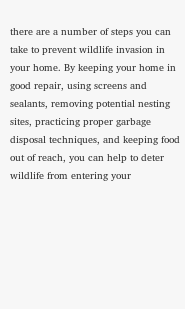there are a number of steps you can take to prevent wildlife invasion in your home. By keeping your home in good repair, using screens and sealants, removing potential nesting sites, practicing proper garbage disposal techniques, and keeping food out of reach, you can help to deter wildlife from entering your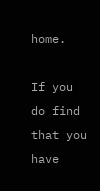home.

If you do find that you have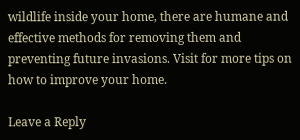wildlife inside your home, there are humane and effective methods for removing them and preventing future invasions. Visit for more tips on how to improve your home.

Leave a Reply